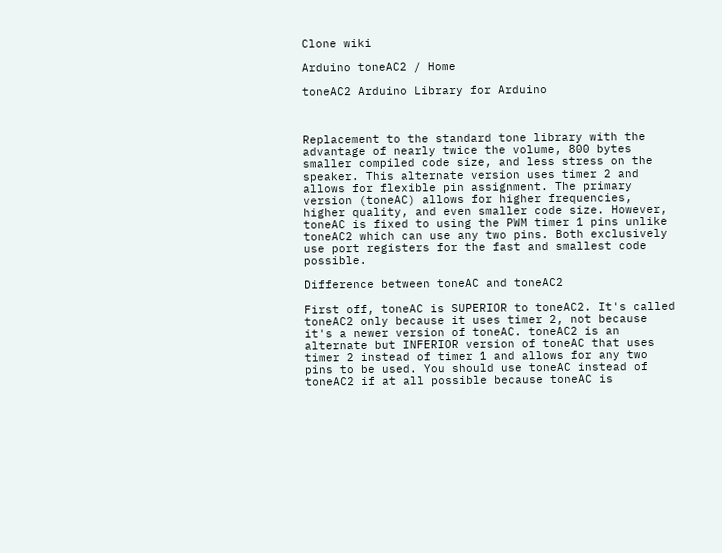Clone wiki

Arduino toneAC2 / Home

toneAC2 Arduino Library for Arduino



Replacement to the standard tone library with the advantage of nearly twice the volume, 800 bytes smaller compiled code size, and less stress on the speaker. This alternate version uses timer 2 and allows for flexible pin assignment. The primary version (toneAC) allows for higher frequencies, higher quality, and even smaller code size. However, toneAC is fixed to using the PWM timer 1 pins unlike toneAC2 which can use any two pins. Both exclusively use port registers for the fast and smallest code possible.

Difference between toneAC and toneAC2

First off, toneAC is SUPERIOR to toneAC2. It's called toneAC2 only because it uses timer 2, not because it's a newer version of toneAC. toneAC2 is an alternate but INFERIOR version of toneAC that uses timer 2 instead of timer 1 and allows for any two pins to be used. You should use toneAC instead of toneAC2 if at all possible because toneAC is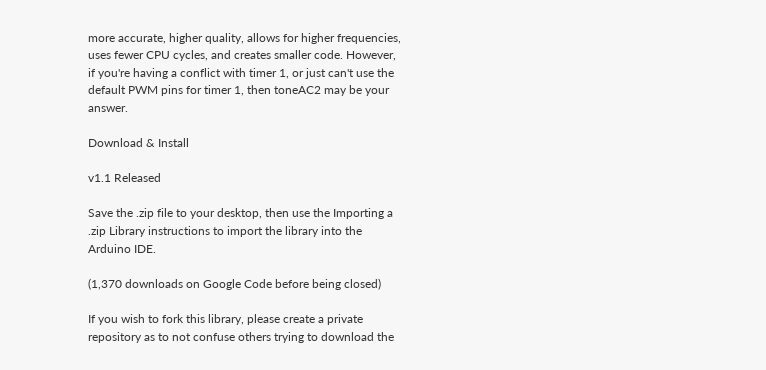more accurate, higher quality, allows for higher frequencies, uses fewer CPU cycles, and creates smaller code. However, if you're having a conflict with timer 1, or just can't use the default PWM pins for timer 1, then toneAC2 may be your answer.

Download & Install

v1.1 Released

Save the .zip file to your desktop, then use the Importing a .zip Library instructions to import the library into the Arduino IDE.

(1,370 downloads on Google Code before being closed)

If you wish to fork this library, please create a private repository as to not confuse others trying to download the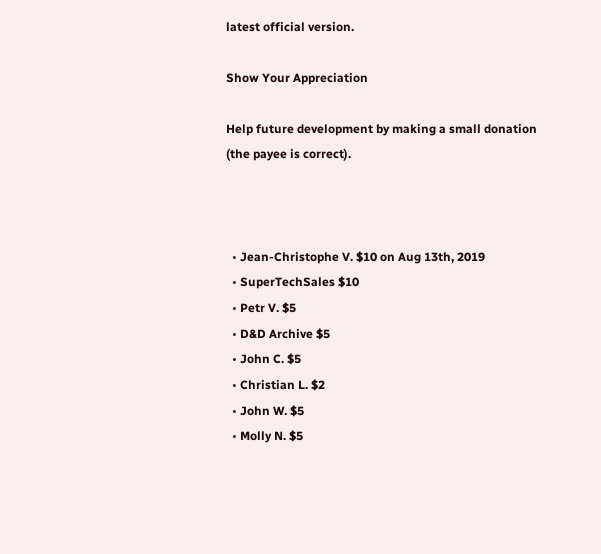latest official version.

Show Your Appreciation

Help future development by making a small donation (the payee is correct).



  • Jean-Christophe V. $10 on Aug 13th, 2019
  • SuperTechSales $10
  • Petr V. $5
  • D&D Archive $5
  • John C. $5
  • Christian L. $2
  • John W. $5
  • Molly N. $5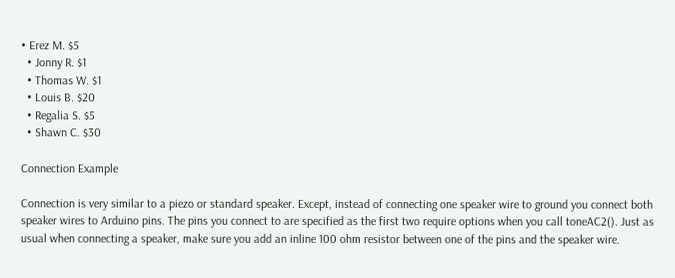• Erez M. $5
  • Jonny R. $1
  • Thomas W. $1
  • Louis B. $20
  • Regalia S. $5
  • Shawn C. $30

Connection Example

Connection is very similar to a piezo or standard speaker. Except, instead of connecting one speaker wire to ground you connect both speaker wires to Arduino pins. The pins you connect to are specified as the first two require options when you call toneAC2(). Just as usual when connecting a speaker, make sure you add an inline 100 ohm resistor between one of the pins and the speaker wire.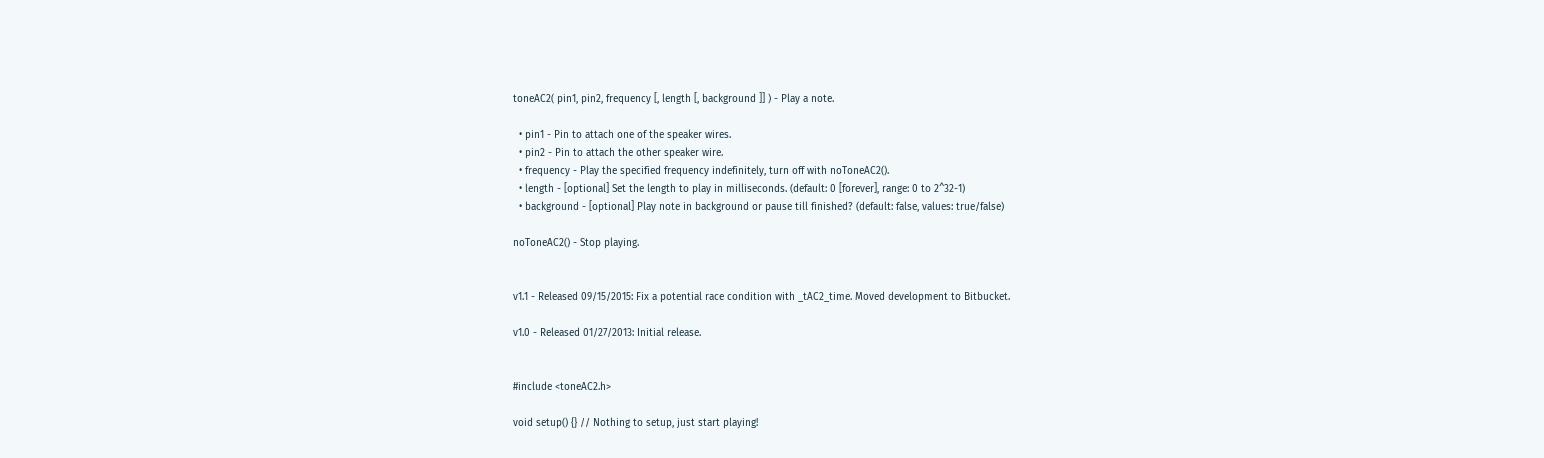toneAC2( pin1, pin2, frequency [, length [, background ]] ) - Play a note.

  • pin1 - Pin to attach one of the speaker wires.
  • pin2 - Pin to attach the other speaker wire.
  • frequency - Play the specified frequency indefinitely, turn off with noToneAC2().
  • length - [optional] Set the length to play in milliseconds. (default: 0 [forever], range: 0 to 2^32-1)
  • background - [optional] Play note in background or pause till finished? (default: false, values: true/false)

noToneAC2() - Stop playing.


v1.1 - Released 09/15/2015: Fix a potential race condition with _tAC2_time. Moved development to Bitbucket.

v1.0 - Released 01/27/2013: Initial release.


#include <toneAC2.h>

void setup() {} // Nothing to setup, just start playing!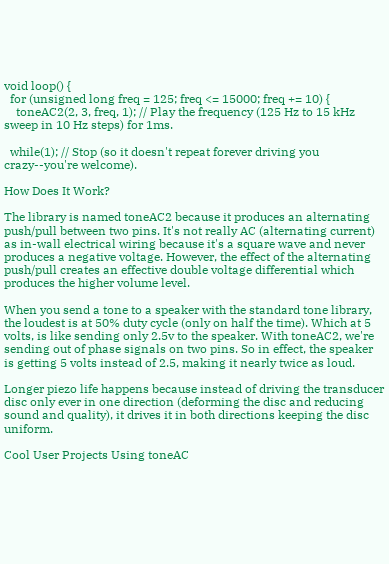void loop() {
  for (unsigned long freq = 125; freq <= 15000; freq += 10) {
    toneAC2(2, 3, freq, 1); // Play the frequency (125 Hz to 15 kHz sweep in 10 Hz steps) for 1ms.

  while(1); // Stop (so it doesn't repeat forever driving you crazy--you're welcome).

How Does It Work?

The library is named toneAC2 because it produces an alternating push/pull between two pins. It's not really AC (alternating current) as in-wall electrical wiring because it's a square wave and never produces a negative voltage. However, the effect of the alternating push/pull creates an effective double voltage differential which produces the higher volume level.

When you send a tone to a speaker with the standard tone library, the loudest is at 50% duty cycle (only on half the time). Which at 5 volts, is like sending only 2.5v to the speaker. With toneAC2, we're sending out of phase signals on two pins. So in effect, the speaker is getting 5 volts instead of 2.5, making it nearly twice as loud.

Longer piezo life happens because instead of driving the transducer disc only ever in one direction (deforming the disc and reducing sound and quality), it drives it in both directions keeping the disc uniform.

Cool User Projects Using toneAC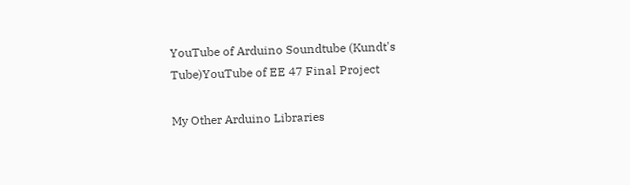YouTube of Arduino Soundtube (Kundt's Tube)YouTube of EE 47 Final Project

My Other Arduino Libraries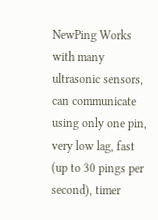NewPing Works with many ultrasonic sensors, can communicate using only one pin, very low lag, fast (up to 30 pings per second), timer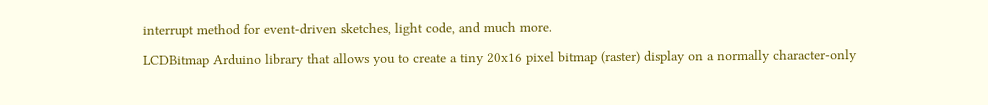interrupt method for event-driven sketches, light code, and much more.

LCDBitmap Arduino library that allows you to create a tiny 20x16 pixel bitmap (raster) display on a normally character-only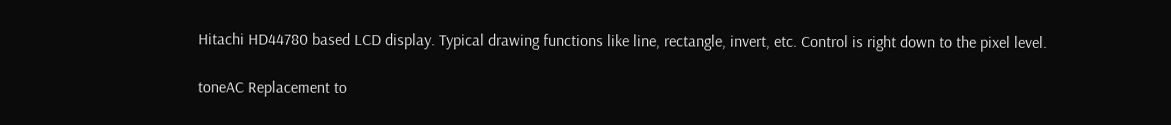Hitachi HD44780 based LCD display. Typical drawing functions like line, rectangle, invert, etc. Control is right down to the pixel level.

toneAC Replacement to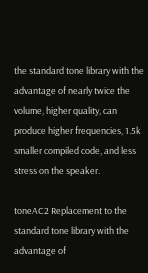the standard tone library with the advantage of nearly twice the volume, higher quality, can produce higher frequencies, 1.5k smaller compiled code, and less stress on the speaker.

toneAC2 Replacement to the standard tone library with the advantage of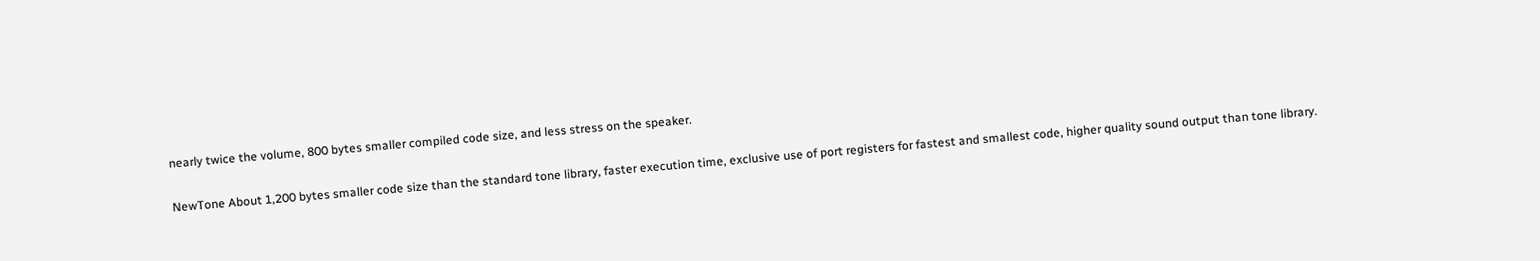nearly twice the volume, 800 bytes smaller compiled code size, and less stress on the speaker.

NewTone About 1,200 bytes smaller code size than the standard tone library, faster execution time, exclusive use of port registers for fastest and smallest code, higher quality sound output than tone library.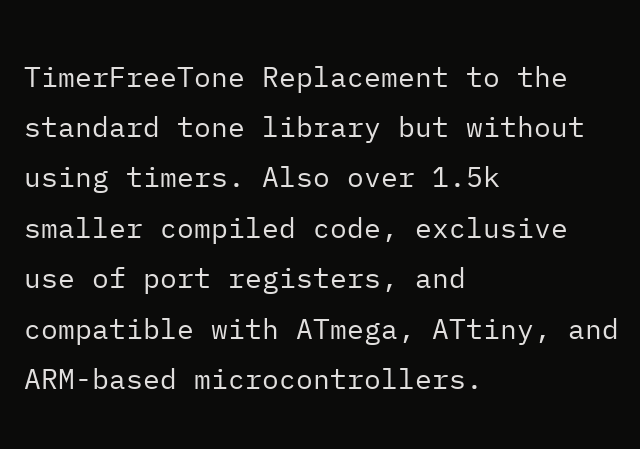TimerFreeTone Replacement to the standard tone library but without using timers. Also over 1.5k smaller compiled code, exclusive use of port registers, and compatible with ATmega, ATtiny, and ARM-based microcontrollers.